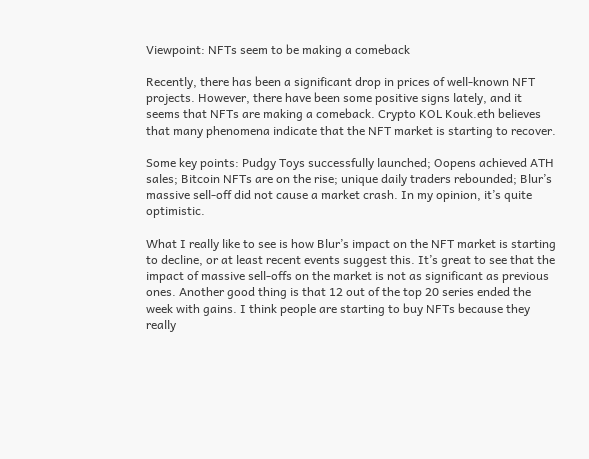Viewpoint: NFTs seem to be making a comeback

Recently, there has been a significant drop in prices of well-known NFT projects. However, there have been some positive signs lately, and it seems that NFTs are making a comeback. Crypto KOL Kouk.eth believes that many phenomena indicate that the NFT market is starting to recover.

Some key points: Pudgy Toys successfully launched; Oopens achieved ATH sales; Bitcoin NFTs are on the rise; unique daily traders rebounded; Blur’s massive sell-off did not cause a market crash. In my opinion, it’s quite optimistic.

What I really like to see is how Blur’s impact on the NFT market is starting to decline, or at least recent events suggest this. It’s great to see that the impact of massive sell-offs on the market is not as significant as previous ones. Another good thing is that 12 out of the top 20 series ended the week with gains. I think people are starting to buy NFTs because they really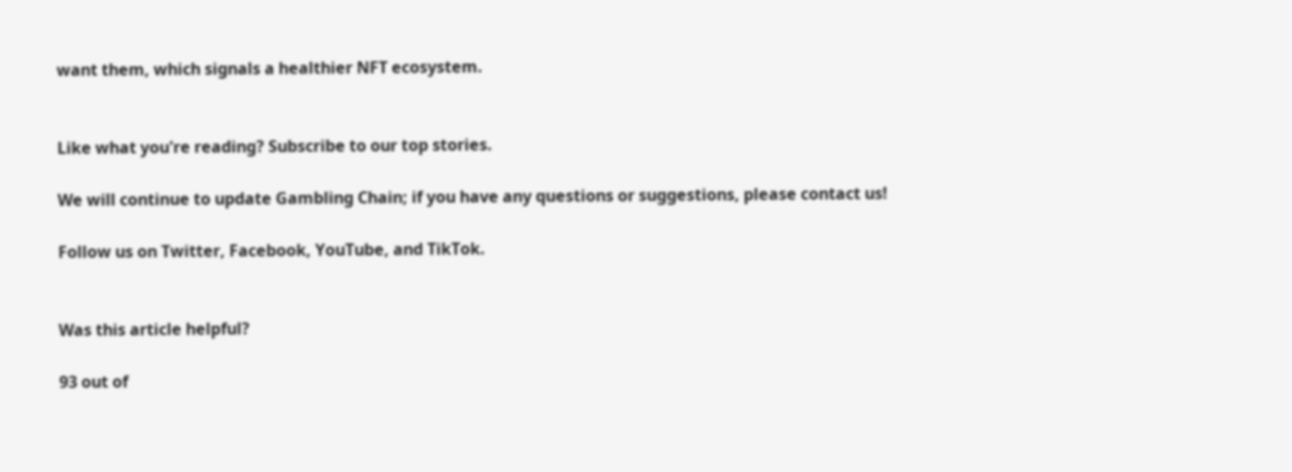want them, which signals a healthier NFT ecosystem.


Like what you're reading? Subscribe to our top stories.

We will continue to update Gambling Chain; if you have any questions or suggestions, please contact us!

Follow us on Twitter, Facebook, YouTube, and TikTok.


Was this article helpful?

93 out of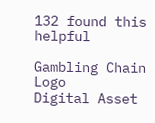132 found this helpful

Gambling Chain Logo
Digital Asset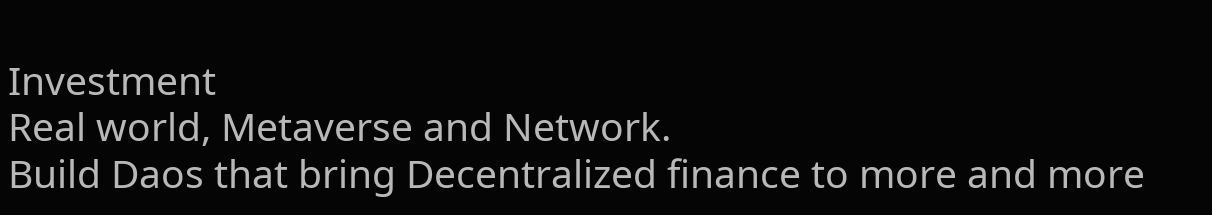Investment
Real world, Metaverse and Network.
Build Daos that bring Decentralized finance to more and more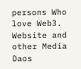persons Who love Web3.
Website and other Media Daos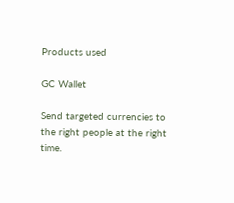Products used

GC Wallet

Send targeted currencies to the right people at the right time.